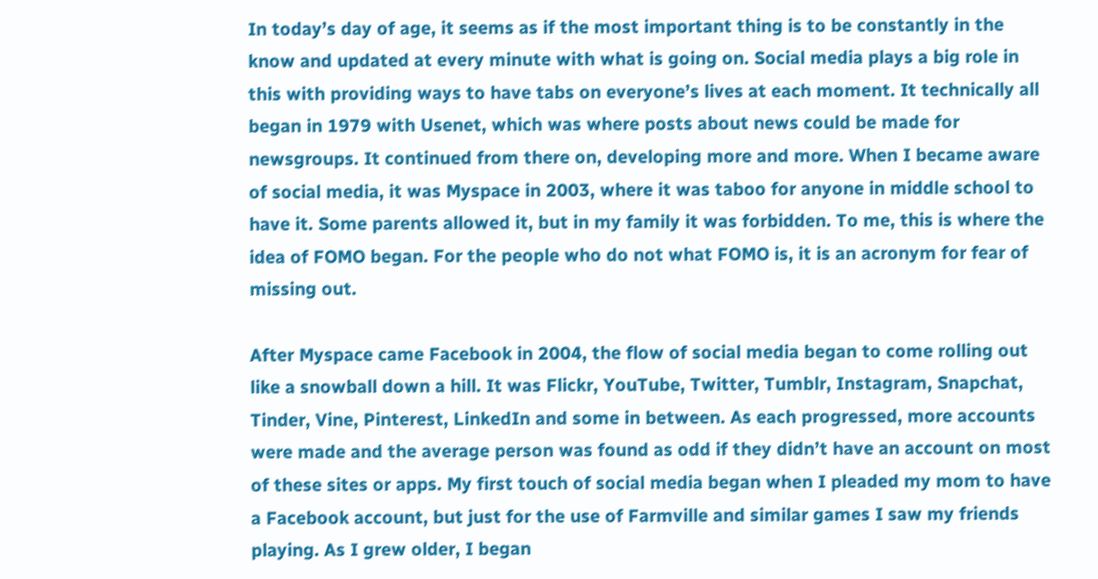In today’s day of age, it seems as if the most important thing is to be constantly in the know and updated at every minute with what is going on. Social media plays a big role in this with providing ways to have tabs on everyone’s lives at each moment. It technically all began in 1979 with Usenet, which was where posts about news could be made for newsgroups. It continued from there on, developing more and more. When I became aware of social media, it was Myspace in 2003, where it was taboo for anyone in middle school to have it. Some parents allowed it, but in my family it was forbidden. To me, this is where the idea of FOMO began. For the people who do not what FOMO is, it is an acronym for fear of missing out.

After Myspace came Facebook in 2004, the flow of social media began to come rolling out like a snowball down a hill. It was Flickr, YouTube, Twitter, Tumblr, Instagram, Snapchat, Tinder, Vine, Pinterest, LinkedIn and some in between. As each progressed, more accounts were made and the average person was found as odd if they didn’t have an account on most of these sites or apps. My first touch of social media began when I pleaded my mom to have a Facebook account, but just for the use of Farmville and similar games I saw my friends playing. As I grew older, I began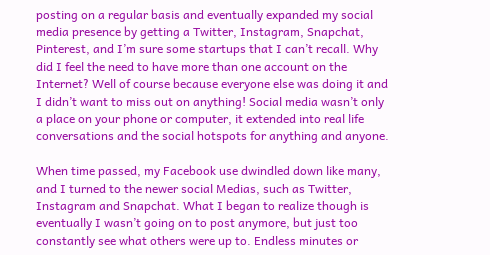posting on a regular basis and eventually expanded my social media presence by getting a Twitter, Instagram, Snapchat, Pinterest, and I’m sure some startups that I can’t recall. Why did I feel the need to have more than one account on the Internet? Well of course because everyone else was doing it and I didn’t want to miss out on anything! Social media wasn’t only a place on your phone or computer, it extended into real life conversations and the social hotspots for anything and anyone.

When time passed, my Facebook use dwindled down like many, and I turned to the newer social Medias, such as Twitter, Instagram and Snapchat. What I began to realize though is eventually I wasn’t going on to post anymore, but just too constantly see what others were up to. Endless minutes or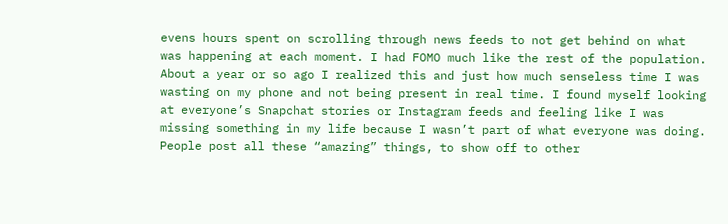evens hours spent on scrolling through news feeds to not get behind on what was happening at each moment. I had FOMO much like the rest of the population. About a year or so ago I realized this and just how much senseless time I was wasting on my phone and not being present in real time. I found myself looking at everyone’s Snapchat stories or Instagram feeds and feeling like I was missing something in my life because I wasn’t part of what everyone was doing. People post all these “amazing” things, to show off to other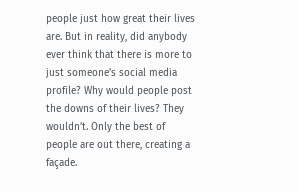people just how great their lives are. But in reality, did anybody ever think that there is more to just someone’s social media profile? Why would people post the downs of their lives? They wouldn’t. Only the best of people are out there, creating a façade.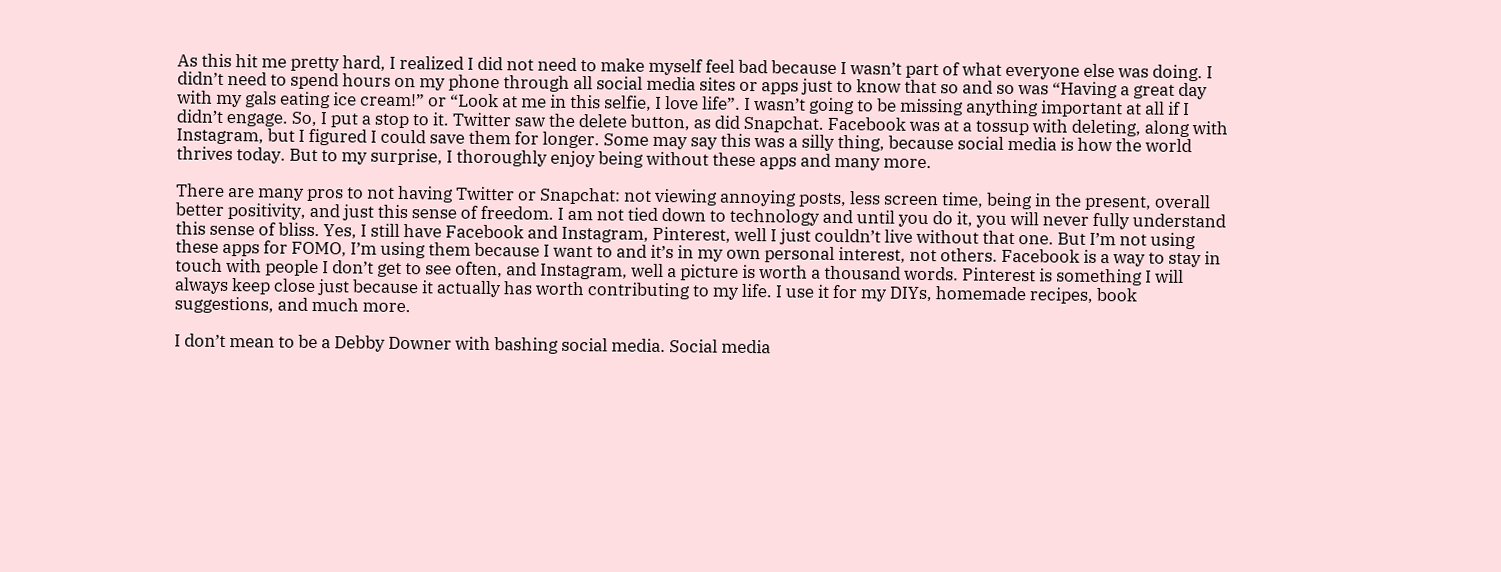As this hit me pretty hard, I realized I did not need to make myself feel bad because I wasn’t part of what everyone else was doing. I didn’t need to spend hours on my phone through all social media sites or apps just to know that so and so was “Having a great day with my gals eating ice cream!” or “Look at me in this selfie, I love life”. I wasn’t going to be missing anything important at all if I didn’t engage. So, I put a stop to it. Twitter saw the delete button, as did Snapchat. Facebook was at a tossup with deleting, along with Instagram, but I figured I could save them for longer. Some may say this was a silly thing, because social media is how the world thrives today. But to my surprise, I thoroughly enjoy being without these apps and many more.

There are many pros to not having Twitter or Snapchat: not viewing annoying posts, less screen time, being in the present, overall better positivity, and just this sense of freedom. I am not tied down to technology and until you do it, you will never fully understand this sense of bliss. Yes, I still have Facebook and Instagram, Pinterest, well I just couldn’t live without that one. But I’m not using these apps for FOMO, I’m using them because I want to and it’s in my own personal interest, not others. Facebook is a way to stay in touch with people I don’t get to see often, and Instagram, well a picture is worth a thousand words. Pinterest is something I will always keep close just because it actually has worth contributing to my life. I use it for my DIYs, homemade recipes, book suggestions, and much more.

I don’t mean to be a Debby Downer with bashing social media. Social media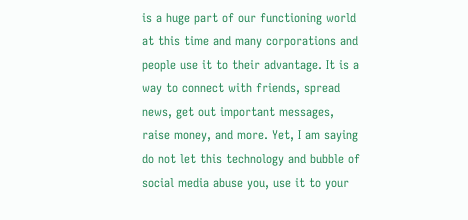is a huge part of our functioning world at this time and many corporations and people use it to their advantage. It is a way to connect with friends, spread news, get out important messages, raise money, and more. Yet, I am saying do not let this technology and bubble of social media abuse you, use it to your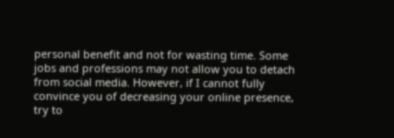personal benefit and not for wasting time. Some jobs and professions may not allow you to detach from social media. However, if I cannot fully convince you of decreasing your online presence, try to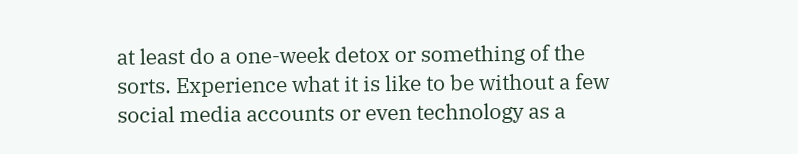at least do a one-week detox or something of the sorts. Experience what it is like to be without a few social media accounts or even technology as a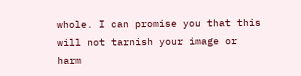whole. I can promise you that this will not tarnish your image or harm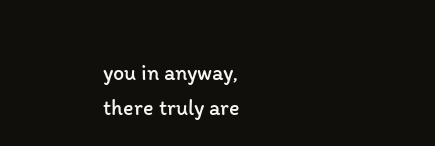you in anyway, there truly are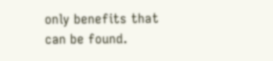only benefits that can be found.